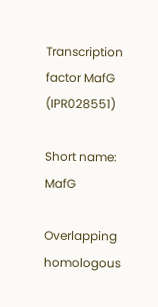Transcription factor MafG (IPR028551)

Short name: MafG

Overlapping homologous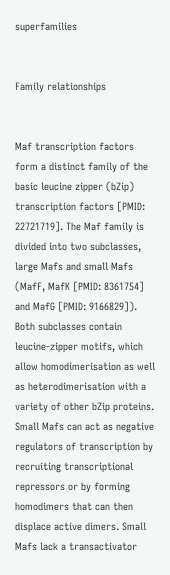superfamilies


Family relationships


Maf transcription factors form a distinct family of the basic leucine zipper (bZip) transcription factors [PMID: 22721719]. The Maf family is divided into two subclasses, large Mafs and small Mafs (MafF, MafK [PMID: 8361754] and MafG [PMID: 9166829]). Both subclasses contain leucine-zipper motifs, which allow homodimerisation as well as heterodimerisation with a variety of other bZip proteins. Small Mafs can act as negative regulators of transcription by recruiting transcriptional repressors or by forming homodimers that can then displace active dimers. Small Mafs lack a transactivator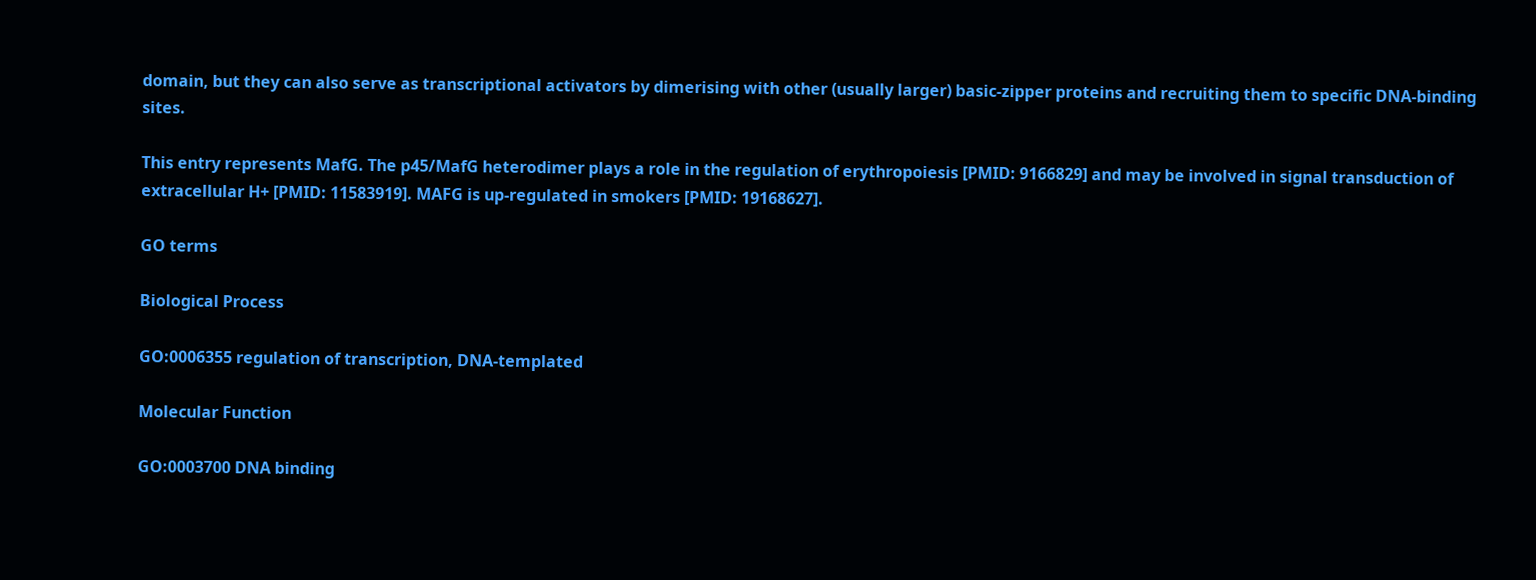domain, but they can also serve as transcriptional activators by dimerising with other (usually larger) basic-zipper proteins and recruiting them to specific DNA-binding sites.

This entry represents MafG. The p45/MafG heterodimer plays a role in the regulation of erythropoiesis [PMID: 9166829] and may be involved in signal transduction of extracellular H+ [PMID: 11583919]. MAFG is up-regulated in smokers [PMID: 19168627].

GO terms

Biological Process

GO:0006355 regulation of transcription, DNA-templated

Molecular Function

GO:0003700 DNA binding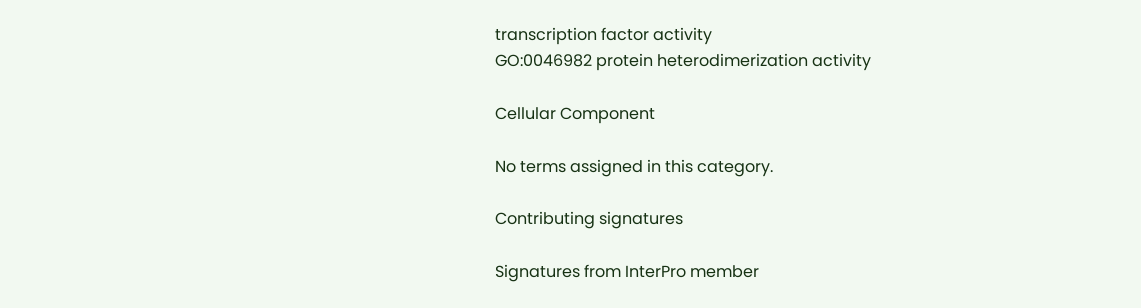transcription factor activity
GO:0046982 protein heterodimerization activity

Cellular Component

No terms assigned in this category.

Contributing signatures

Signatures from InterPro member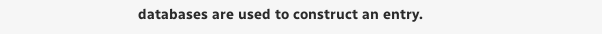databases are used to construct an entry.